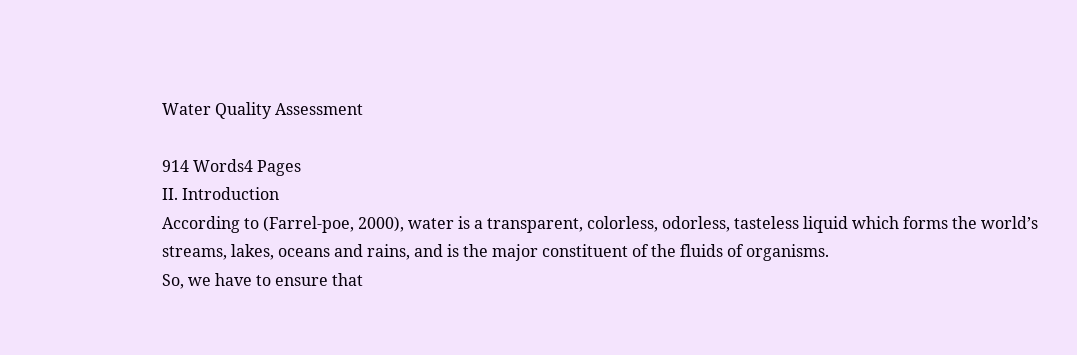Water Quality Assessment

914 Words4 Pages
II. Introduction
According to (Farrel-poe, 2000), water is a transparent, colorless, odorless, tasteless liquid which forms the world’s streams, lakes, oceans and rains, and is the major constituent of the fluids of organisms.
So, we have to ensure that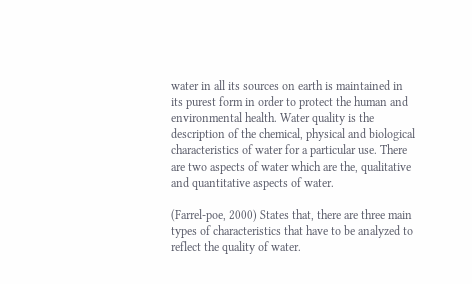water in all its sources on earth is maintained in its purest form in order to protect the human and environmental health. Water quality is the description of the chemical, physical and biological characteristics of water for a particular use. There are two aspects of water which are the, qualitative and quantitative aspects of water.

(Farrel-poe, 2000) States that, there are three main types of characteristics that have to be analyzed to reflect the quality of water.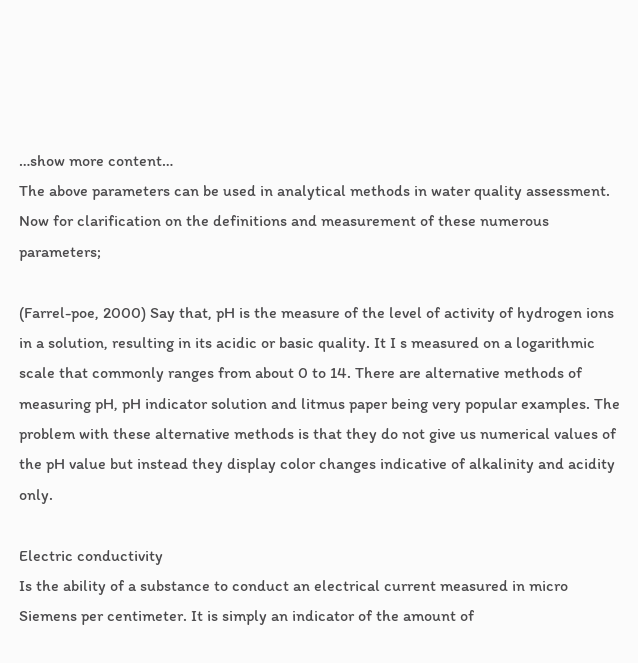…show more content…
The above parameters can be used in analytical methods in water quality assessment.
Now for clarification on the definitions and measurement of these numerous parameters;

(Farrel-poe, 2000) Say that, pH is the measure of the level of activity of hydrogen ions in a solution, resulting in its acidic or basic quality. It I s measured on a logarithmic scale that commonly ranges from about 0 to 14. There are alternative methods of measuring pH, pH indicator solution and litmus paper being very popular examples. The problem with these alternative methods is that they do not give us numerical values of the pH value but instead they display color changes indicative of alkalinity and acidity only.

Electric conductivity
Is the ability of a substance to conduct an electrical current measured in micro Siemens per centimeter. It is simply an indicator of the amount of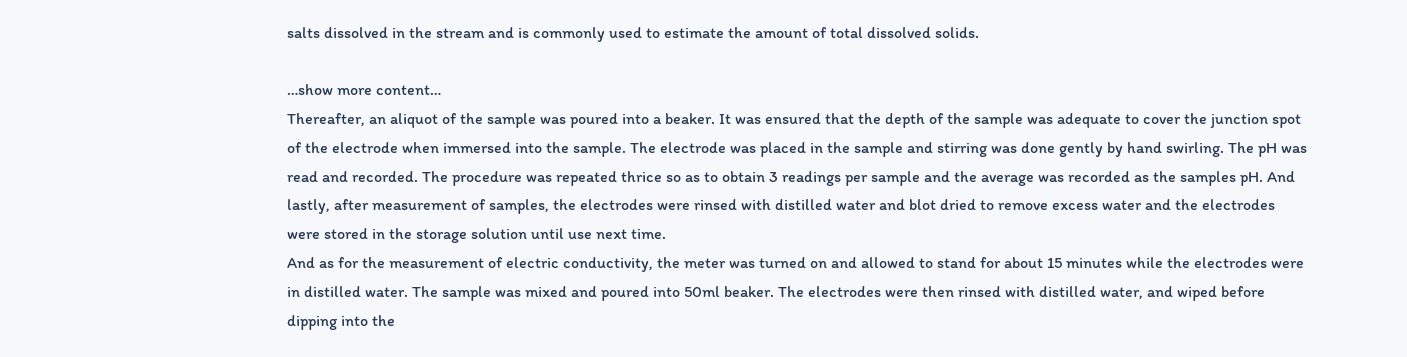salts dissolved in the stream and is commonly used to estimate the amount of total dissolved solids.

…show more content…
Thereafter, an aliquot of the sample was poured into a beaker. It was ensured that the depth of the sample was adequate to cover the junction spot of the electrode when immersed into the sample. The electrode was placed in the sample and stirring was done gently by hand swirling. The pH was read and recorded. The procedure was repeated thrice so as to obtain 3 readings per sample and the average was recorded as the samples pH. And lastly, after measurement of samples, the electrodes were rinsed with distilled water and blot dried to remove excess water and the electrodes were stored in the storage solution until use next time.
And as for the measurement of electric conductivity, the meter was turned on and allowed to stand for about 15 minutes while the electrodes were in distilled water. The sample was mixed and poured into 50ml beaker. The electrodes were then rinsed with distilled water, and wiped before dipping into the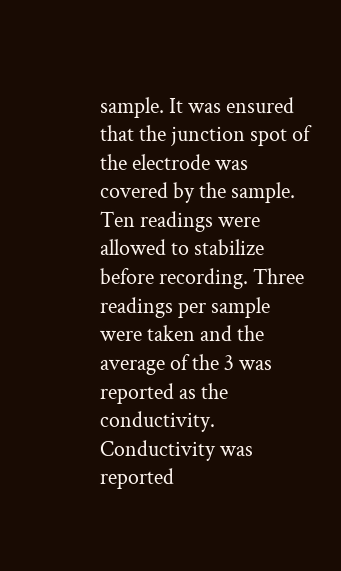sample. It was ensured that the junction spot of the electrode was covered by the sample. Ten readings were allowed to stabilize before recording. Three readings per sample were taken and the average of the 3 was reported as the conductivity. Conductivity was reported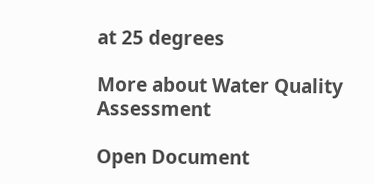at 25 degrees

More about Water Quality Assessment

Open Document